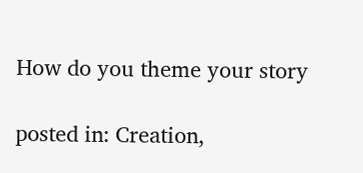How do you theme your story

posted in: Creation,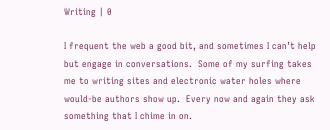Writing | 0

I frequent the web a good bit, and sometimes I can’t help but engage in conversations.  Some of my surfing takes me to writing sites and electronic water holes where would-be authors show up.  Every now and again they ask something that I chime in on.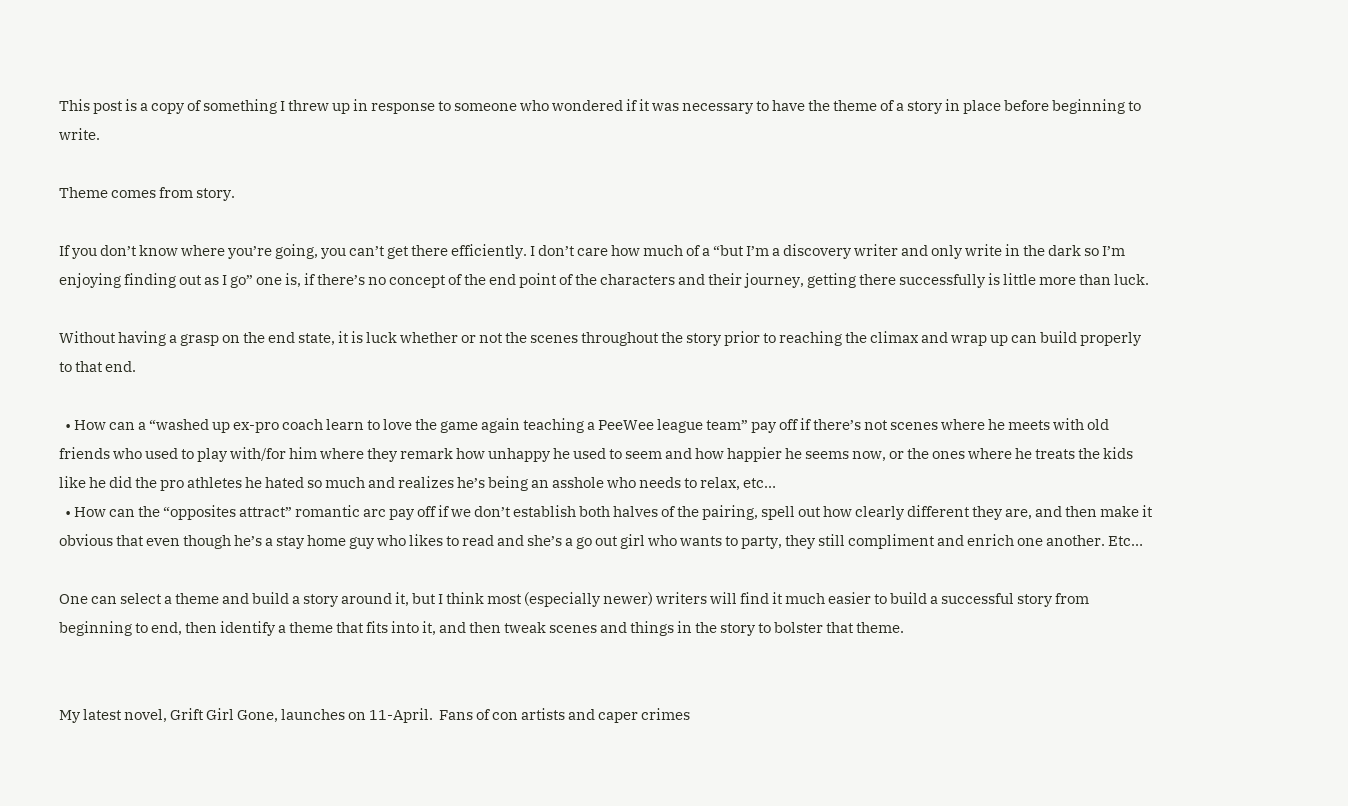This post is a copy of something I threw up in response to someone who wondered if it was necessary to have the theme of a story in place before beginning to write.

Theme comes from story.

If you don’t know where you’re going, you can’t get there efficiently. I don’t care how much of a “but I’m a discovery writer and only write in the dark so I’m enjoying finding out as I go” one is, if there’s no concept of the end point of the characters and their journey, getting there successfully is little more than luck.

Without having a grasp on the end state, it is luck whether or not the scenes throughout the story prior to reaching the climax and wrap up can build properly to that end.

  • How can a “washed up ex-pro coach learn to love the game again teaching a PeeWee league team” pay off if there’s not scenes where he meets with old friends who used to play with/for him where they remark how unhappy he used to seem and how happier he seems now, or the ones where he treats the kids like he did the pro athletes he hated so much and realizes he’s being an asshole who needs to relax, etc…
  • How can the “opposites attract” romantic arc pay off if we don’t establish both halves of the pairing, spell out how clearly different they are, and then make it obvious that even though he’s a stay home guy who likes to read and she’s a go out girl who wants to party, they still compliment and enrich one another. Etc…

One can select a theme and build a story around it, but I think most (especially newer) writers will find it much easier to build a successful story from beginning to end, then identify a theme that fits into it, and then tweak scenes and things in the story to bolster that theme.


My latest novel, Grift Girl Gone, launches on 11-April.  Fans of con artists and caper crimes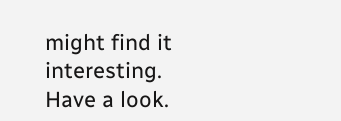might find it interesting.  Have a look.